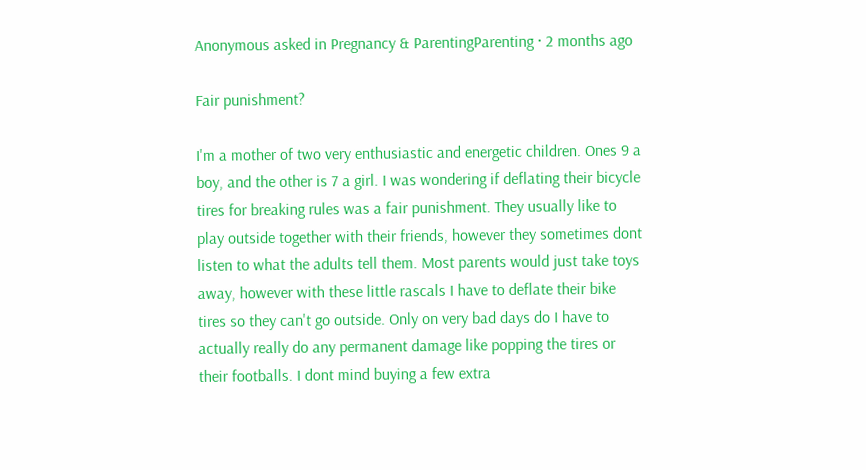Anonymous asked in Pregnancy & ParentingParenting · 2 months ago

Fair punishment?

I'm a mother of two very enthusiastic and energetic children. Ones 9 a boy, and the other is 7 a girl. I was wondering if deflating their bicycle tires for breaking rules was a fair punishment. They usually like to play outside together with their friends, however they sometimes dont listen to what the adults tell them. Most parents would just take toys away, however with these little rascals I have to deflate their bike tires so they can't go outside. Only on very bad days do I have to actually really do any permanent damage like popping the tires or their footballs. I dont mind buying a few extra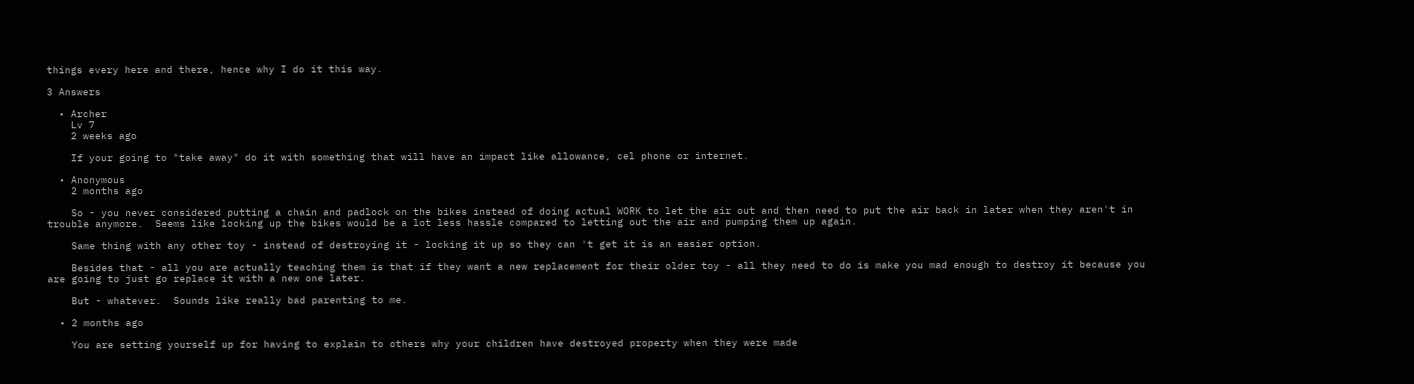things every here and there, hence why I do it this way.

3 Answers

  • Archer
    Lv 7
    2 weeks ago

    If your going to "take away" do it with something that will have an impact like allowance, cel phone or internet.

  • Anonymous
    2 months ago

    So - you never considered putting a chain and padlock on the bikes instead of doing actual WORK to let the air out and then need to put the air back in later when they aren't in trouble anymore.  Seems like locking up the bikes would be a lot less hassle compared to letting out the air and pumping them up again.

    Same thing with any other toy - instead of destroying it - locking it up so they can 't get it is an easier option.

    Besides that - all you are actually teaching them is that if they want a new replacement for their older toy - all they need to do is make you mad enough to destroy it because you are going to just go replace it with a new one later.

    But - whatever.  Sounds like really bad parenting to me.

  • 2 months ago

    You are setting yourself up for having to explain to others why your children have destroyed property when they were made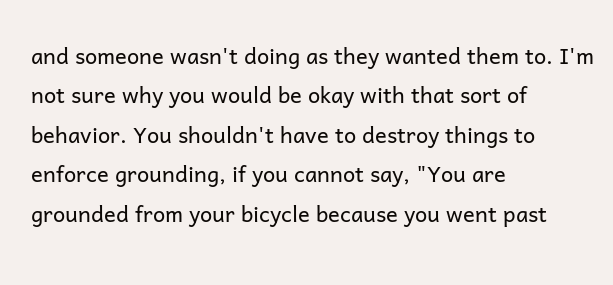and someone wasn't doing as they wanted them to. I'm not sure why you would be okay with that sort of behavior. You shouldn't have to destroy things to enforce grounding, if you cannot say, "You are grounded from your bicycle because you went past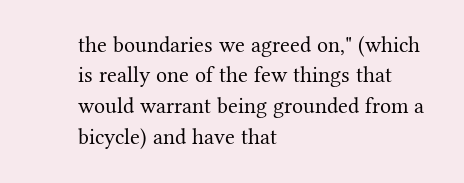the boundaries we agreed on," (which is really one of the few things that would warrant being grounded from a bicycle) and have that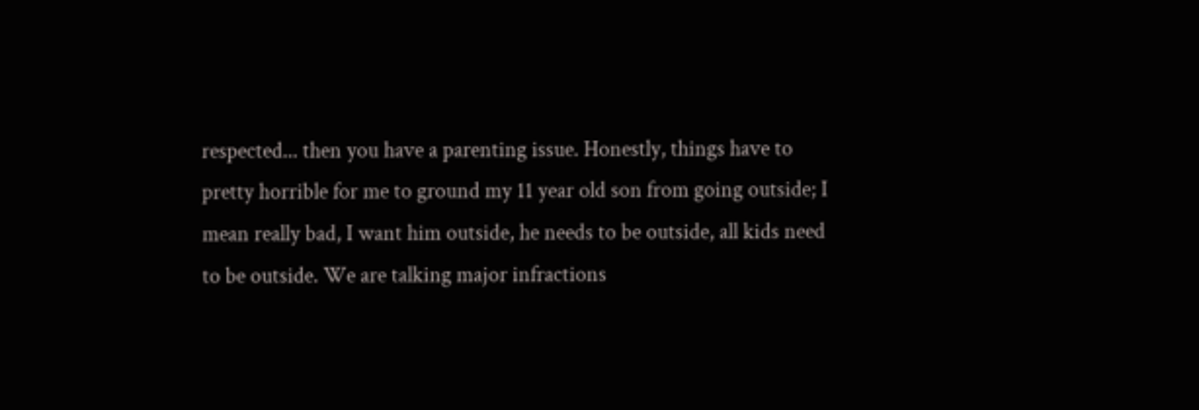respected... then you have a parenting issue. Honestly, things have to pretty horrible for me to ground my 11 year old son from going outside; I mean really bad, I want him outside, he needs to be outside, all kids need to be outside. We are talking major infractions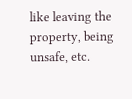like leaving the property, being unsafe, etc.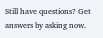Still have questions? Get answers by asking now.